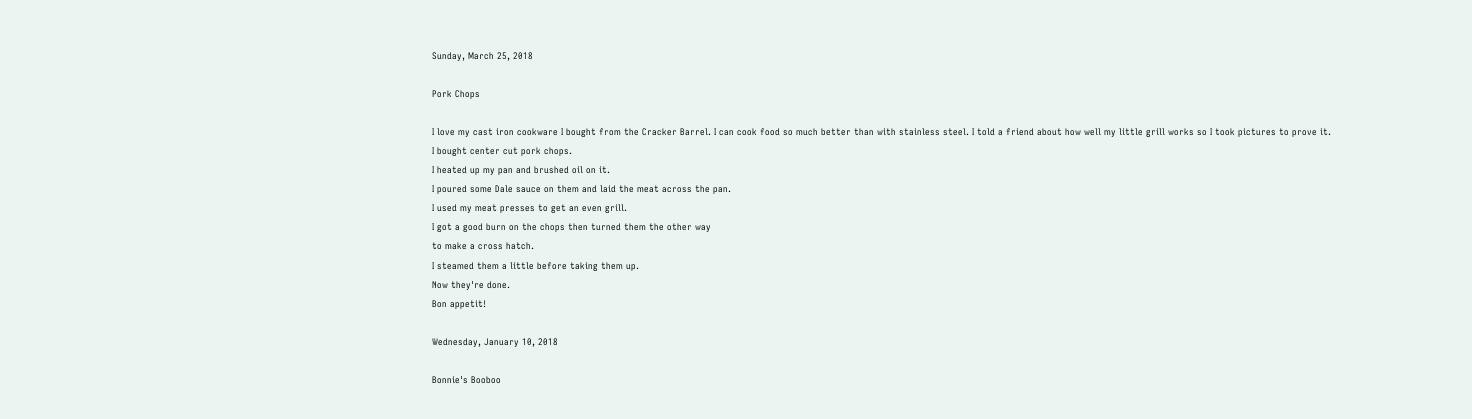Sunday, March 25, 2018

Pork Chops

I love my cast iron cookware I bought from the Cracker Barrel. I can cook food so much better than with stainless steel. I told a friend about how well my little grill works so I took pictures to prove it.
I bought center cut pork chops.
I heated up my pan and brushed oil on it.
I poured some Dale sauce on them and laid the meat across the pan.
I used my meat presses to get an even grill.
I got a good burn on the chops then turned them the other way
to make a cross hatch.
I steamed them a little before taking them up.
Now they're done.
Bon appetit!

Wednesday, January 10, 2018

Bonnie's Booboo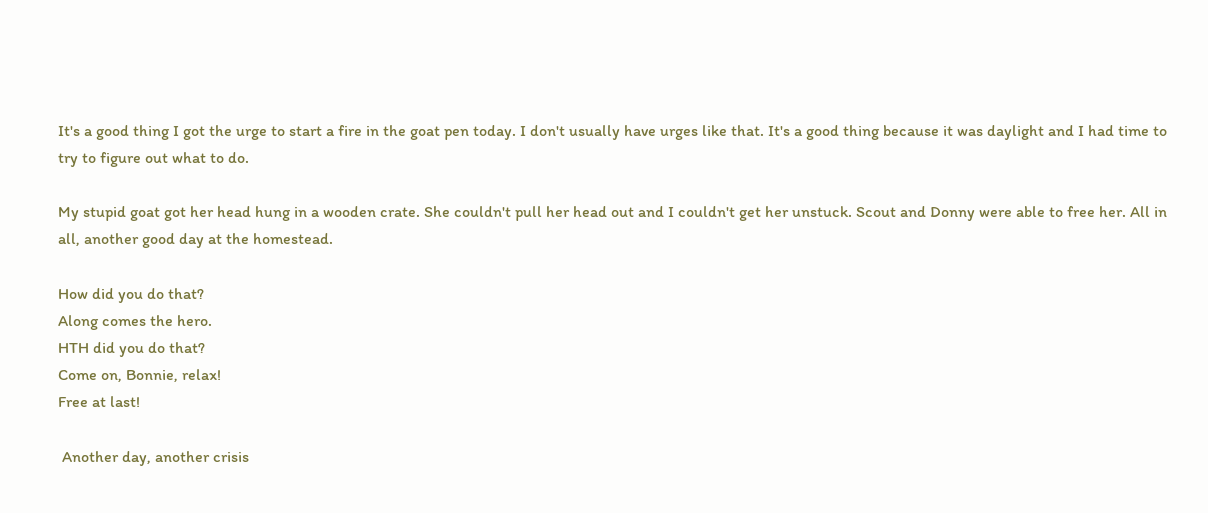It's a good thing I got the urge to start a fire in the goat pen today. I don't usually have urges like that. It's a good thing because it was daylight and I had time to try to figure out what to do.

My stupid goat got her head hung in a wooden crate. She couldn't pull her head out and I couldn't get her unstuck. Scout and Donny were able to free her. All in all, another good day at the homestead.

How did you do that?
Along comes the hero.
HTH did you do that?
Come on, Bonnie, relax!
Free at last!

 Another day, another crisis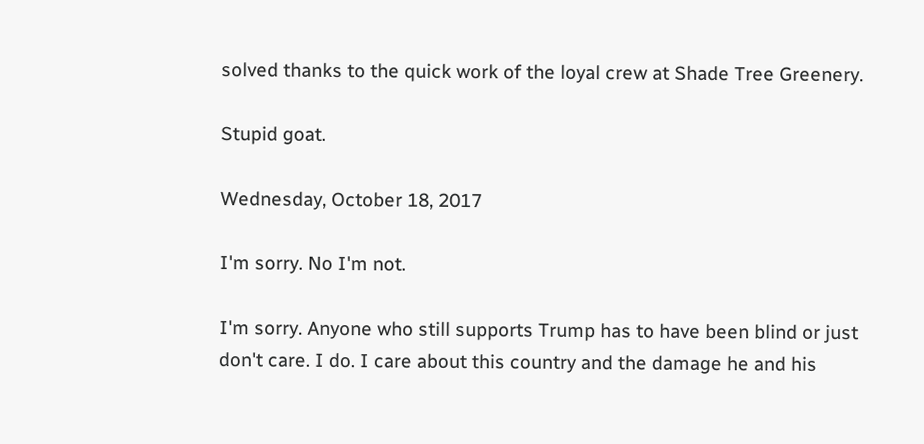solved thanks to the quick work of the loyal crew at Shade Tree Greenery.

Stupid goat.

Wednesday, October 18, 2017

I'm sorry. No I'm not.

I'm sorry. Anyone who still supports Trump has to have been blind or just don't care. I do. I care about this country and the damage he and his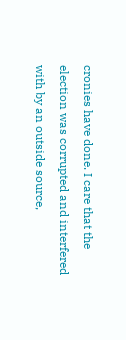cronies have done. I care that the election was corrupted and interfered with by an outside source,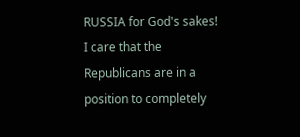RUSSIA for God's sakes! I care that the Republicans are in a position to completely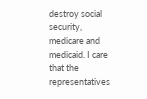destroy social security, medicare and medicaid. I care that the representatives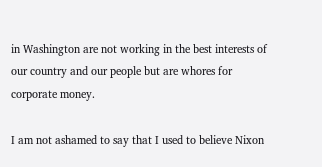in Washington are not working in the best interests of our country and our people but are whores for corporate money.

I am not ashamed to say that I used to believe Nixon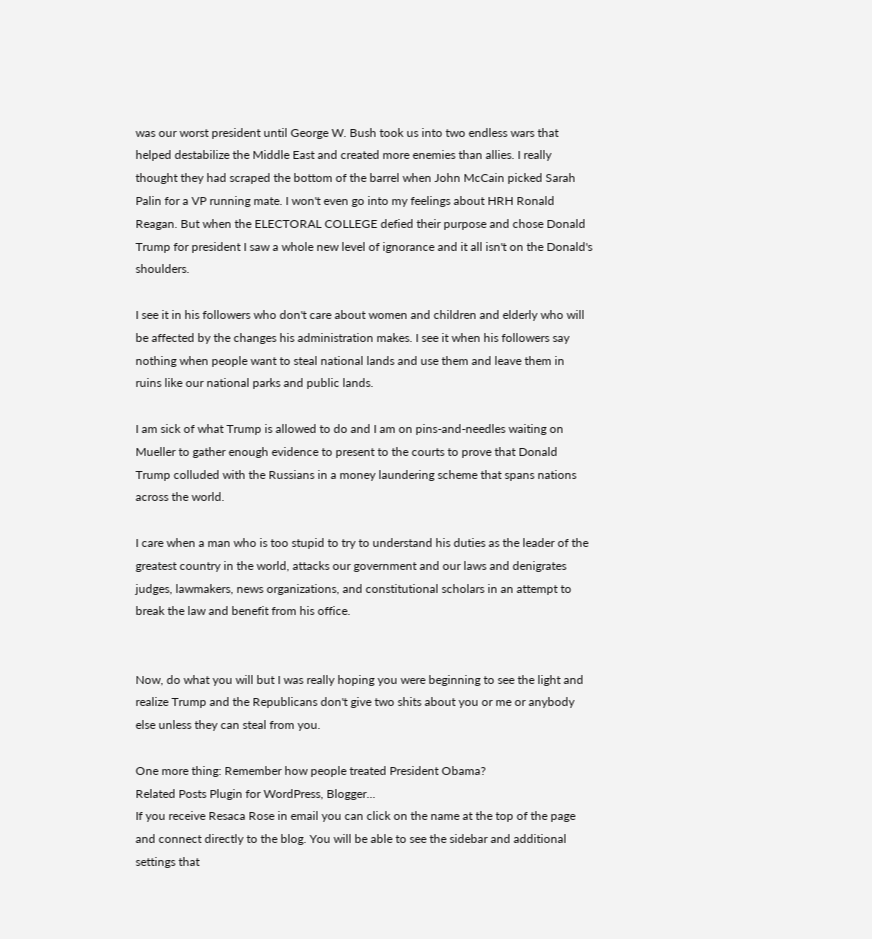was our worst president until George W. Bush took us into two endless wars that helped destabilize the Middle East and created more enemies than allies. I really thought they had scraped the bottom of the barrel when John McCain picked Sarah Palin for a VP running mate. I won't even go into my feelings about HRH Ronald Reagan. But when the ELECTORAL COLLEGE defied their purpose and chose Donald Trump for president I saw a whole new level of ignorance and it all isn't on the Donald's shoulders.

I see it in his followers who don't care about women and children and elderly who will be affected by the changes his administration makes. I see it when his followers say nothing when people want to steal national lands and use them and leave them in ruins like our national parks and public lands.

I am sick of what Trump is allowed to do and I am on pins-and-needles waiting on Mueller to gather enough evidence to present to the courts to prove that Donald Trump colluded with the Russians in a money laundering scheme that spans nations across the world.

I care when a man who is too stupid to try to understand his duties as the leader of the greatest country in the world, attacks our government and our laws and denigrates judges, lawmakers, news organizations, and constitutional scholars in an attempt to break the law and benefit from his office.


Now, do what you will but I was really hoping you were beginning to see the light and realize Trump and the Republicans don't give two shits about you or me or anybody else unless they can steal from you.

One more thing: Remember how people treated President Obama?
Related Posts Plugin for WordPress, Blogger...
If you receive Resaca Rose in email you can click on the name at the top of the page and connect directly to the blog. You will be able to see the sidebar and additional settings that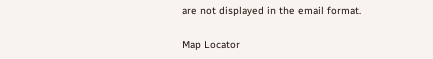are not displayed in the email format.

Map Locator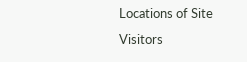Locations of Site Visitors